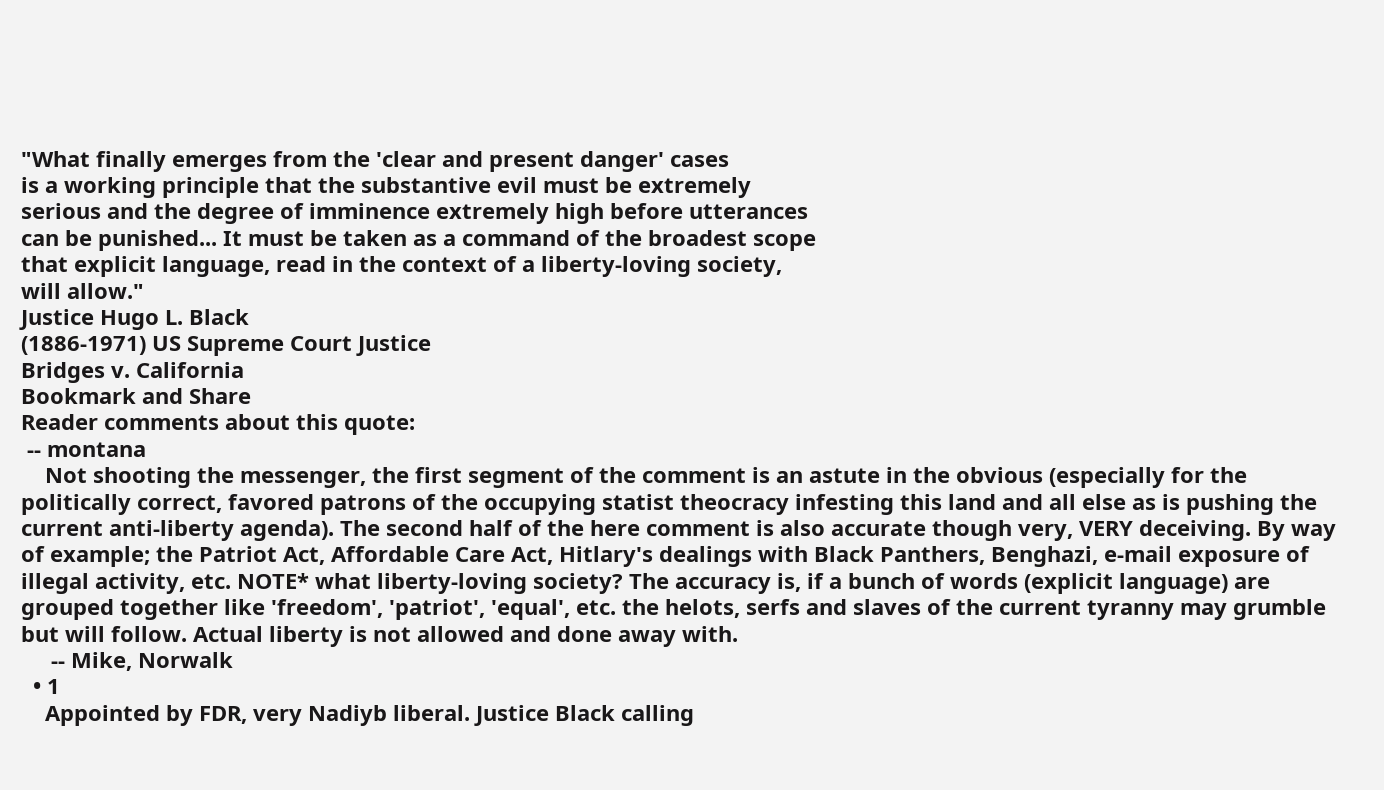"What finally emerges from the 'clear and present danger' cases
is a working principle that the substantive evil must be extremely
serious and the degree of imminence extremely high before utterances
can be punished... It must be taken as a command of the broadest scope
that explicit language, read in the context of a liberty-loving society,
will allow."
Justice Hugo L. Black
(1886-1971) US Supreme Court Justice
Bridges v. California
Bookmark and Share
Reader comments about this quote:
 -- montana
    Not shooting the messenger, the first segment of the comment is an astute in the obvious (especially for the politically correct, favored patrons of the occupying statist theocracy infesting this land and all else as is pushing the current anti-liberty agenda). The second half of the here comment is also accurate though very, VERY deceiving. By way of example; the Patriot Act, Affordable Care Act, Hitlary's dealings with Black Panthers, Benghazi, e-mail exposure of illegal activity, etc. NOTE* what liberty-loving society? The accuracy is, if a bunch of words (explicit language) are grouped together like 'freedom', 'patriot', 'equal', etc. the helots, serfs and slaves of the current tyranny may grumble but will follow. Actual liberty is not allowed and done away with.
     -- Mike, Norwalk
  • 1
    Appointed by FDR, very Nadiyb liberal. Justice Black calling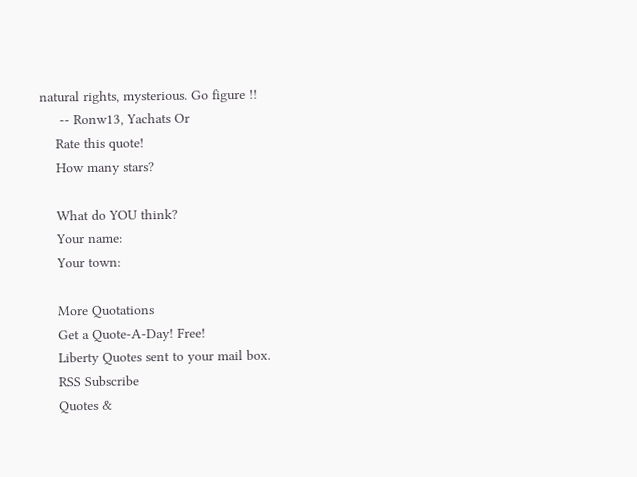natural rights, mysterious. Go figure !!
     -- Ronw13, Yachats Or
    Rate this quote!
    How many stars?

    What do YOU think?
    Your name:
    Your town:

    More Quotations
    Get a Quote-A-Day! Free!
    Liberty Quotes sent to your mail box.
    RSS Subscribe
    Quotes &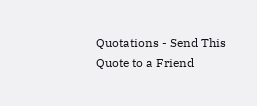Quotations - Send This Quote to a Friend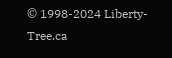© 1998-2024 Liberty-Tree.ca